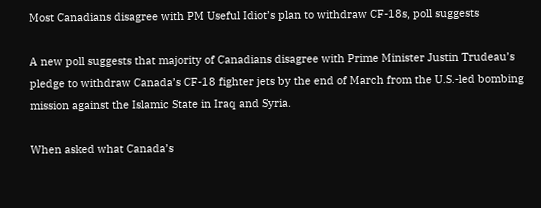Most Canadians disagree with PM Useful Idiot’s plan to withdraw CF-18s, poll suggests

A new poll suggests that majority of Canadians disagree with Prime Minister Justin Trudeau’s pledge to withdraw Canada’s CF-18 fighter jets by the end of March from the U.S.-led bombing mission against the Islamic State in Iraq and Syria.

When asked what Canada’s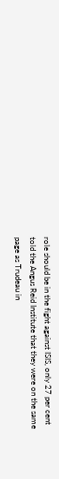role should be in the fight against ISIS, only 27 per cent told the Angus Reid Institute that they were on the same page as Trudeau in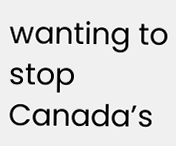wanting to stop Canada’s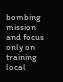bombing mission and focus only on training local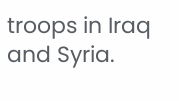troops in Iraq and Syria.